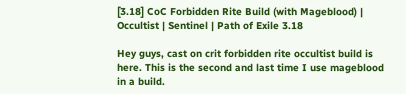[3.18] CoC Forbidden Rite Build (with Mageblood) | Occultist | Sentinel | Path of Exile 3.18

Hey guys, cast on crit forbidden rite occultist build is here. This is the second and last time I use mageblood in a build.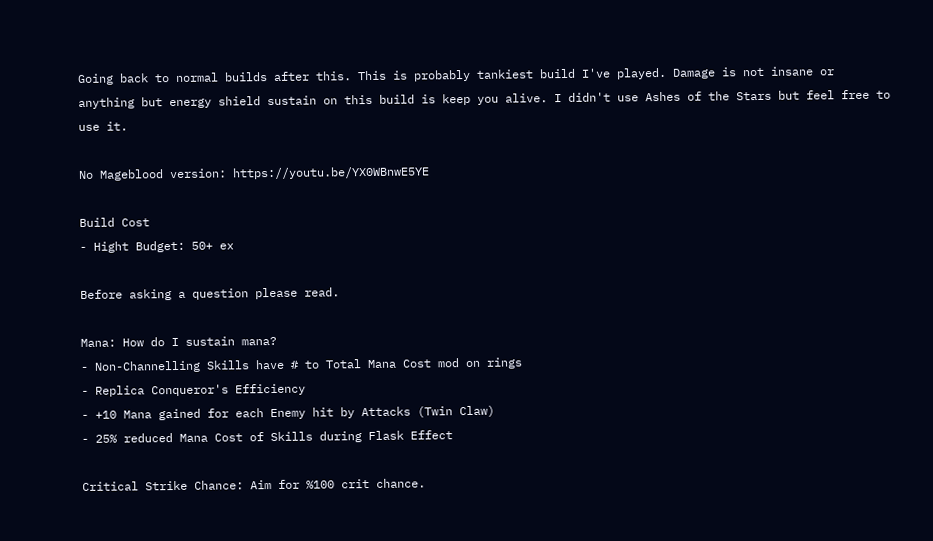Going back to normal builds after this. This is probably tankiest build I've played. Damage is not insane or anything but energy shield sustain on this build is keep you alive. I didn't use Ashes of the Stars but feel free to use it.

No Mageblood version: https://youtu.be/YX0WBnwE5YE

Build Cost
- Hight Budget: 50+ ex

Before asking a question please read.

Mana: How do I sustain mana?
- Non-Channelling Skills have # to Total Mana Cost mod on rings
- Replica Conqueror's Efficiency
- +10 Mana gained for each Enemy hit by Attacks (Twin Claw)
- 25% reduced Mana Cost of Skills during Flask Effect

Critical Strike Chance: Aim for %100 crit chance.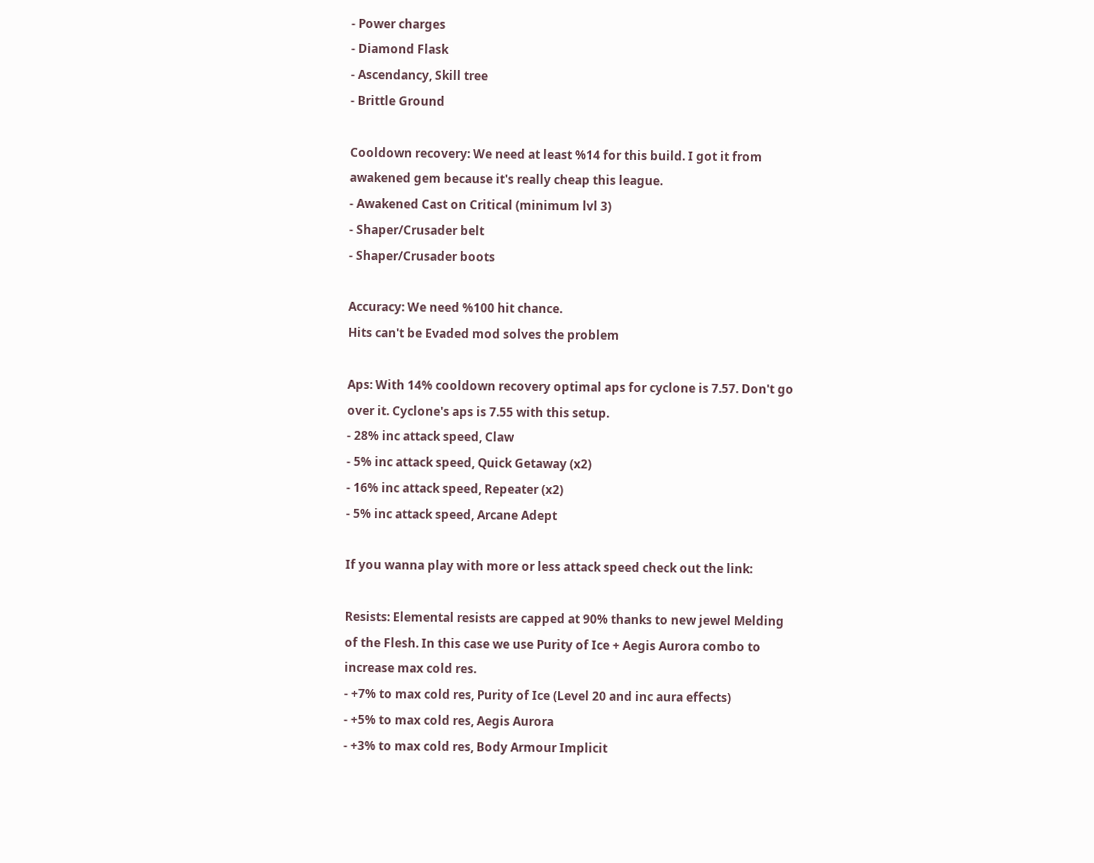- Power charges
- Diamond Flask
- Ascendancy, Skill tree
- Brittle Ground

Cooldown recovery: We need at least %14 for this build. I got it from awakened gem because it's really cheap this league.
- Awakened Cast on Critical (minimum lvl 3)
- Shaper/Crusader belt
- Shaper/Crusader boots

Accuracy: We need %100 hit chance.
Hits can't be Evaded mod solves the problem

Aps: With 14% cooldown recovery optimal aps for cyclone is 7.57. Don't go over it. Cyclone's aps is 7.55 with this setup.
- 28% inc attack speed, Claw
- 5% inc attack speed, Quick Getaway (x2)
- 16% inc attack speed, Repeater (x2)
- 5% inc attack speed, Arcane Adept

If you wanna play with more or less attack speed check out the link:

Resists: Elemental resists are capped at 90% thanks to new jewel Melding of the Flesh. In this case we use Purity of Ice + Aegis Aurora combo to increase max cold res.
- +7% to max cold res, Purity of Ice (Level 20 and inc aura effects)
- +5% to max cold res, Aegis Aurora
- +3% to max cold res, Body Armour Implicit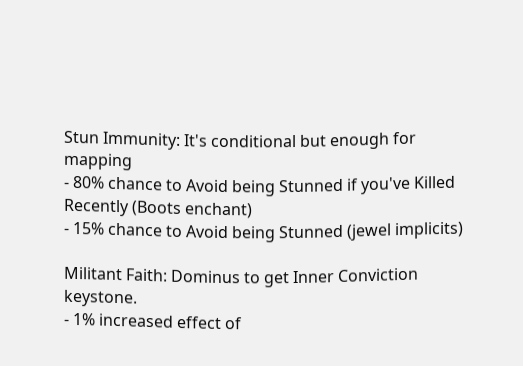Stun Immunity: It's conditional but enough for mapping
- 80% chance to Avoid being Stunned if you've Killed Recently (Boots enchant)
- 15% chance to Avoid being Stunned (jewel implicits)

Militant Faith: Dominus to get Inner Conviction keystone.
- 1% increased effect of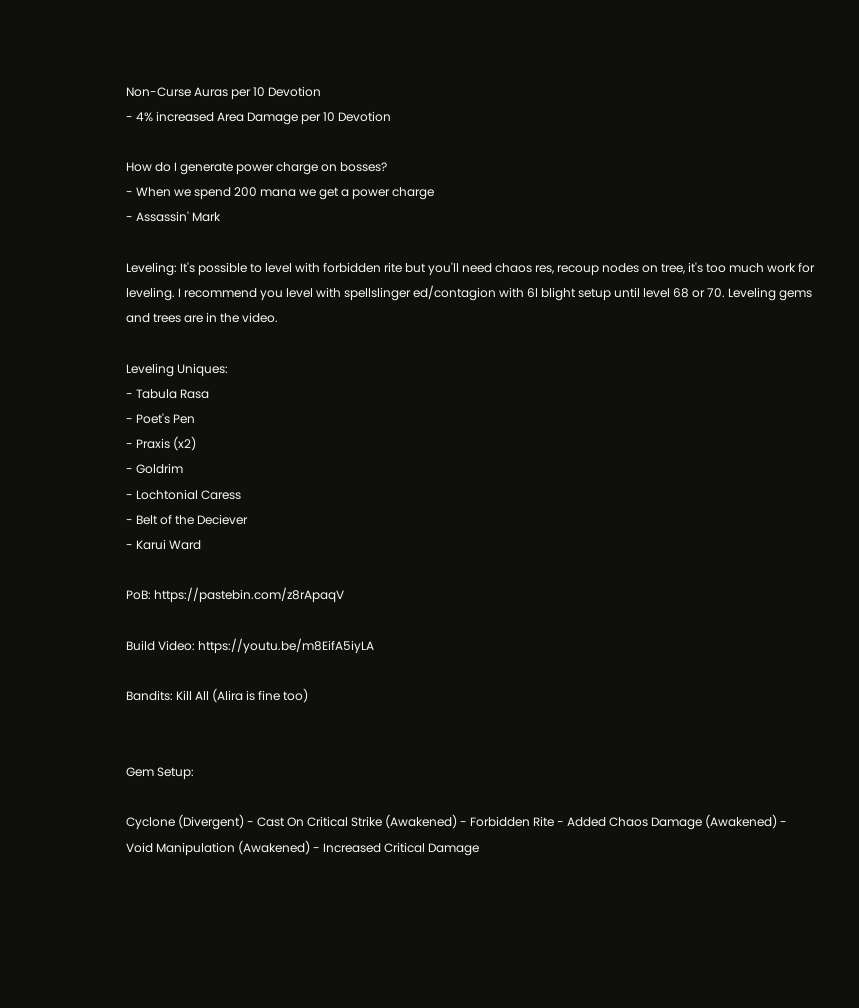Non-Curse Auras per 10 Devotion
- 4% increased Area Damage per 10 Devotion

How do I generate power charge on bosses?
- When we spend 200 mana we get a power charge
- Assassin' Mark

Leveling: It's possible to level with forbidden rite but you'll need chaos res, recoup nodes on tree, it's too much work for leveling. I recommend you level with spellslinger ed/contagion with 6l blight setup until level 68 or 70. Leveling gems and trees are in the video.

Leveling Uniques:
- Tabula Rasa
- Poet's Pen
- Praxis (x2)
- Goldrim
- Lochtonial Caress
- Belt of the Deciever
- Karui Ward

PoB: https://pastebin.com/z8rApaqV

Build Video: https://youtu.be/m8EifA5iyLA

Bandits: Kill All (Alira is fine too)


Gem Setup:

Cyclone (Divergent) - Cast On Critical Strike (Awakened) - Forbidden Rite - Added Chaos Damage (Awakened) - Void Manipulation (Awakened) - Increased Critical Damage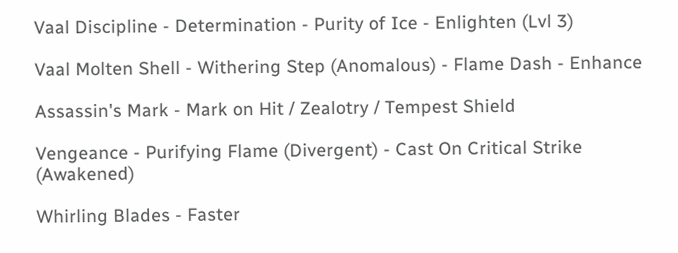Vaal Discipline - Determination - Purity of Ice - Enlighten (Lvl 3)

Vaal Molten Shell - Withering Step (Anomalous) - Flame Dash - Enhance

Assassin's Mark - Mark on Hit / Zealotry / Tempest Shield

Vengeance - Purifying Flame (Divergent) - Cast On Critical Strike (Awakened)

Whirling Blades - Faster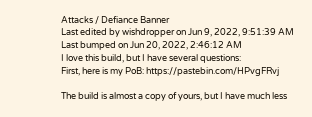Attacks / Defiance Banner
Last edited by wishdropper on Jun 9, 2022, 9:51:39 AM
Last bumped on Jun 20, 2022, 2:46:12 AM
I love this build, but I have several questions:
First, here is my PoB: https://pastebin.com/HPvgFRvj

The build is almost a copy of yours, but I have much less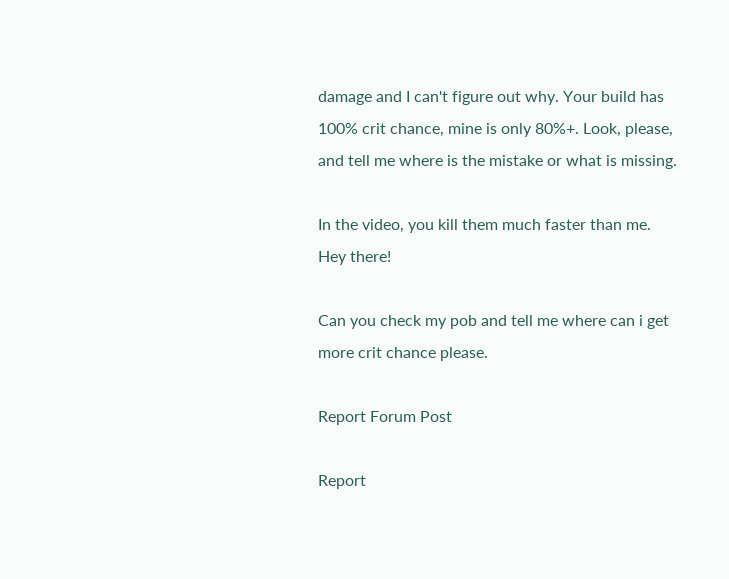damage and I can't figure out why. Your build has 100% crit chance, mine is only 80%+. Look, please, and tell me where is the mistake or what is missing.

In the video, you kill them much faster than me.
Hey there!

Can you check my pob and tell me where can i get more crit chance please.

Report Forum Post

Report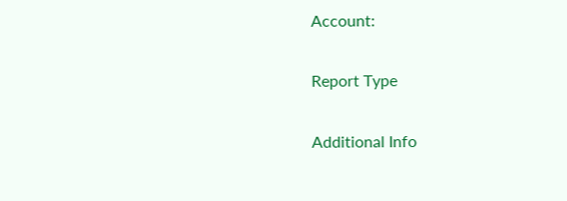Account:

Report Type

Additional Info